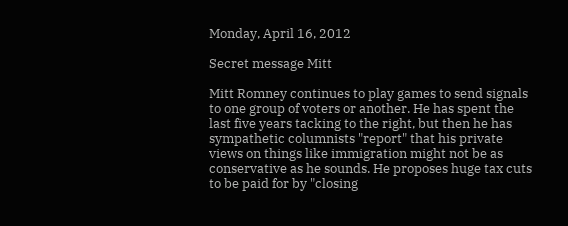Monday, April 16, 2012

Secret message Mitt

Mitt Romney continues to play games to send signals to one group of voters or another. He has spent the last five years tacking to the right, but then he has sympathetic columnists "report" that his private views on things like immigration might not be as conservative as he sounds. He proposes huge tax cuts to be paid for by "closing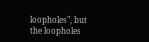loopholes", but the loopholes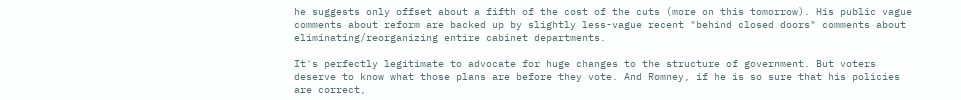he suggests only offset about a fifth of the cost of the cuts (more on this tomorrow). His public vague comments about reform are backed up by slightly less-vague recent "behind closed doors" comments about eliminating/reorganizing entire cabinet departments.

It's perfectly legitimate to advocate for huge changes to the structure of government. But voters deserve to know what those plans are before they vote. And Romney, if he is so sure that his policies are correct,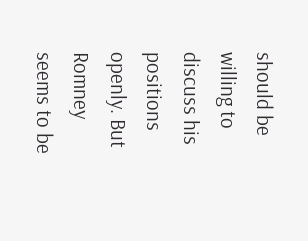should be willing to discuss his positions openly. But Romney seems to be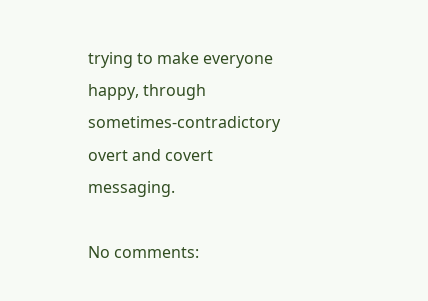trying to make everyone happy, through sometimes-contradictory overt and covert messaging.

No comments: